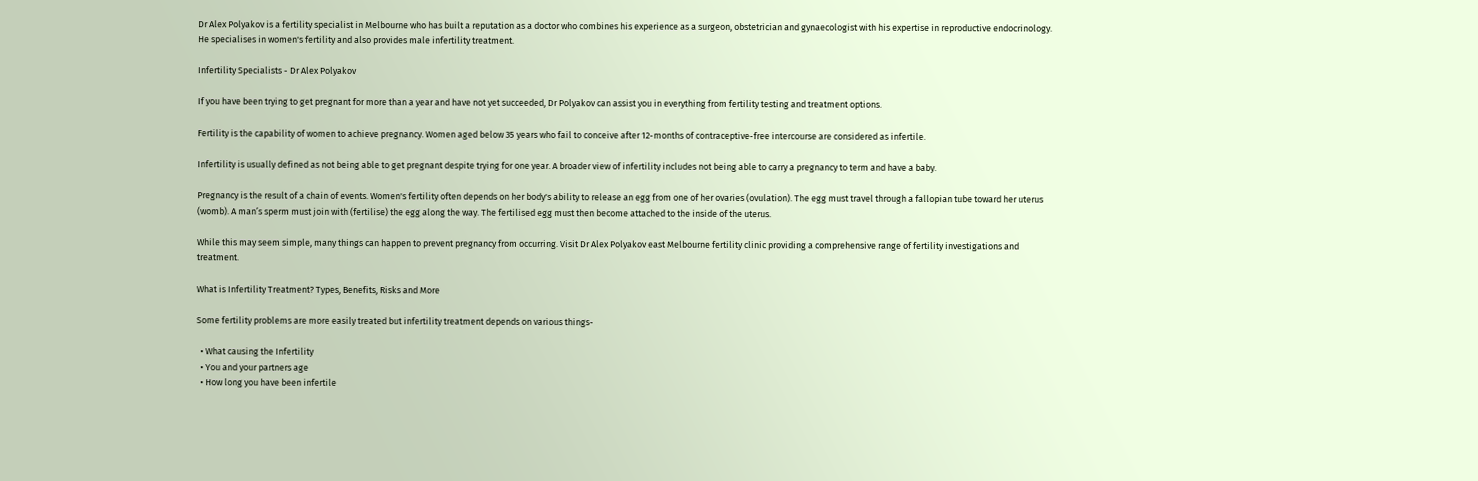Dr Alex Polyakov is a fertility specialist in Melbourne who has built a reputation as a doctor who combines his experience as a surgeon, obstetrician and gynaecologist with his expertise in reproductive endocrinology. He specialises in women's fertility and also provides male infertility treatment.

Infertility Specialists - Dr Alex Polyakov

If you have been trying to get pregnant for more than a year and have not yet succeeded, Dr Polyakov can assist you in everything from fertility testing and treatment options.

Fertility is the capability of women to achieve pregnancy. Women aged below 35 years who fail to conceive after 12-months of contraceptive-free intercourse are considered as infertile.

Infertility is usually defined as not being able to get pregnant despite trying for one year. A broader view of infertility includes not being able to carry a pregnancy to term and have a baby.

Pregnancy is the result of a chain of events. Women's fertility often depends on her body's ability to release an egg from one of her ovaries (ovulation). The egg must travel through a fallopian tube toward her uterus (womb). A man’s sperm must join with (fertilise) the egg along the way. The fertilised egg must then become attached to the inside of the uterus.

While this may seem simple, many things can happen to prevent pregnancy from occurring. Visit Dr Alex Polyakov east Melbourne fertility clinic providing a comprehensive range of fertility investigations and treatment.

What is Infertility Treatment? Types, Benefits, Risks and More

Some fertility problems are more easily treated but infertility treatment depends on various things-

  • What causing the Infertility
  • You and your partners age
  • How long you have been infertile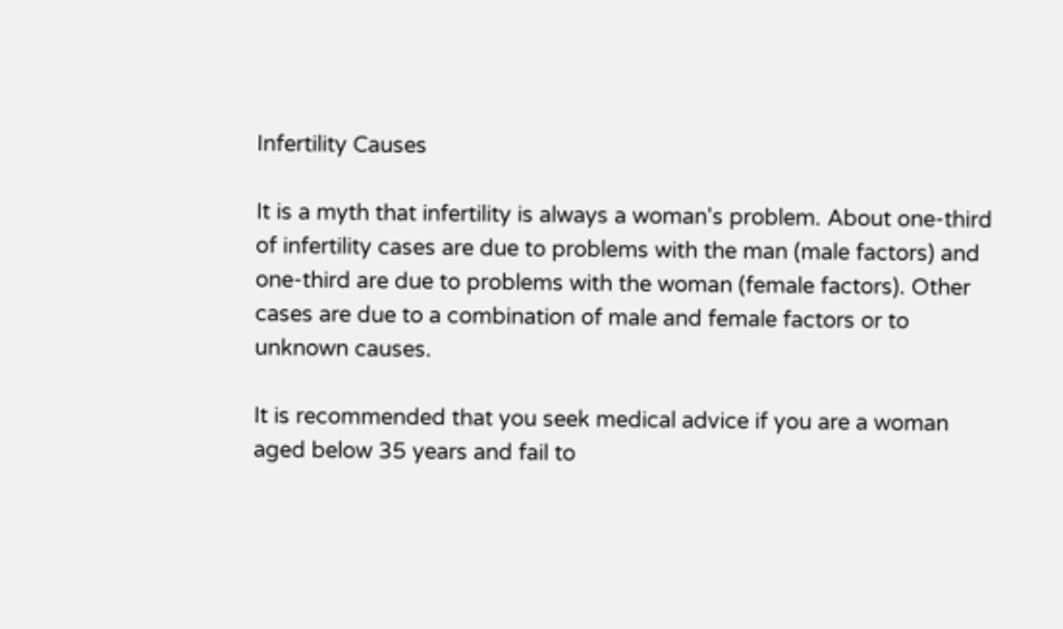Infertility Causes

It is a myth that infertility is always a woman's problem. About one-third of infertility cases are due to problems with the man (male factors) and one-third are due to problems with the woman (female factors). Other cases are due to a combination of male and female factors or to unknown causes.

It is recommended that you seek medical advice if you are a woman aged below 35 years and fail to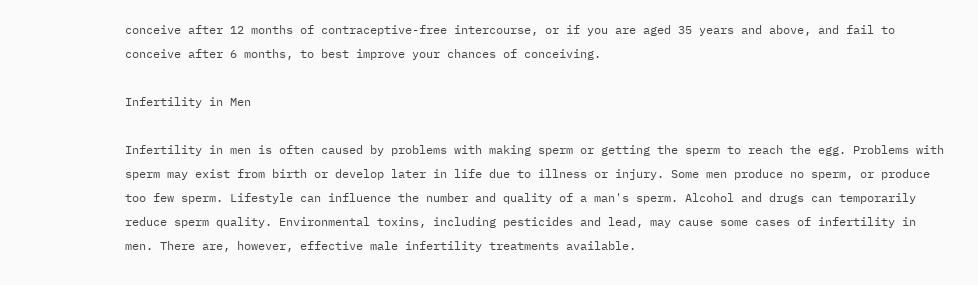conceive after 12 months of contraceptive-free intercourse, or if you are aged 35 years and above, and fail to conceive after 6 months, to best improve your chances of conceiving.

Infertility in Men

Infertility in men is often caused by problems with making sperm or getting the sperm to reach the egg. Problems with sperm may exist from birth or develop later in life due to illness or injury. Some men produce no sperm, or produce too few sperm. Lifestyle can influence the number and quality of a man's sperm. Alcohol and drugs can temporarily reduce sperm quality. Environmental toxins, including pesticides and lead, may cause some cases of infertility in men. There are, however, effective male infertility treatments available.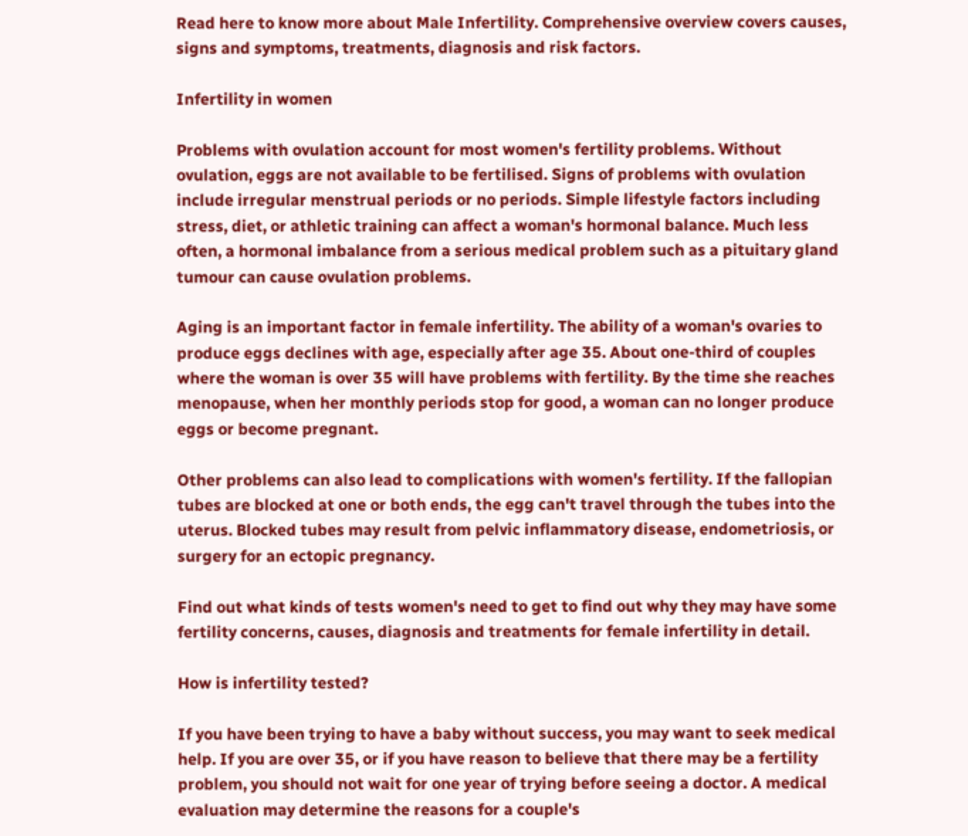Read here to know more about Male Infertility. Comprehensive overview covers causes, signs and symptoms, treatments, diagnosis and risk factors.

Infertility in women

Problems with ovulation account for most women's fertility problems. Without ovulation, eggs are not available to be fertilised. Signs of problems with ovulation include irregular menstrual periods or no periods. Simple lifestyle factors including stress, diet, or athletic training can affect a woman's hormonal balance. Much less often, a hormonal imbalance from a serious medical problem such as a pituitary gland tumour can cause ovulation problems.

Aging is an important factor in female infertility. The ability of a woman's ovaries to produce eggs declines with age, especially after age 35. About one-third of couples where the woman is over 35 will have problems with fertility. By the time she reaches menopause, when her monthly periods stop for good, a woman can no longer produce eggs or become pregnant.

Other problems can also lead to complications with women's fertility. If the fallopian tubes are blocked at one or both ends, the egg can't travel through the tubes into the uterus. Blocked tubes may result from pelvic inflammatory disease, endometriosis, or surgery for an ectopic pregnancy.

Find out what kinds of tests women's need to get to find out why they may have some fertility concerns, causes, diagnosis and treatments for female infertility in detail.

How is infertility tested?

If you have been trying to have a baby without success, you may want to seek medical help. If you are over 35, or if you have reason to believe that there may be a fertility problem, you should not wait for one year of trying before seeing a doctor. A medical evaluation may determine the reasons for a couple's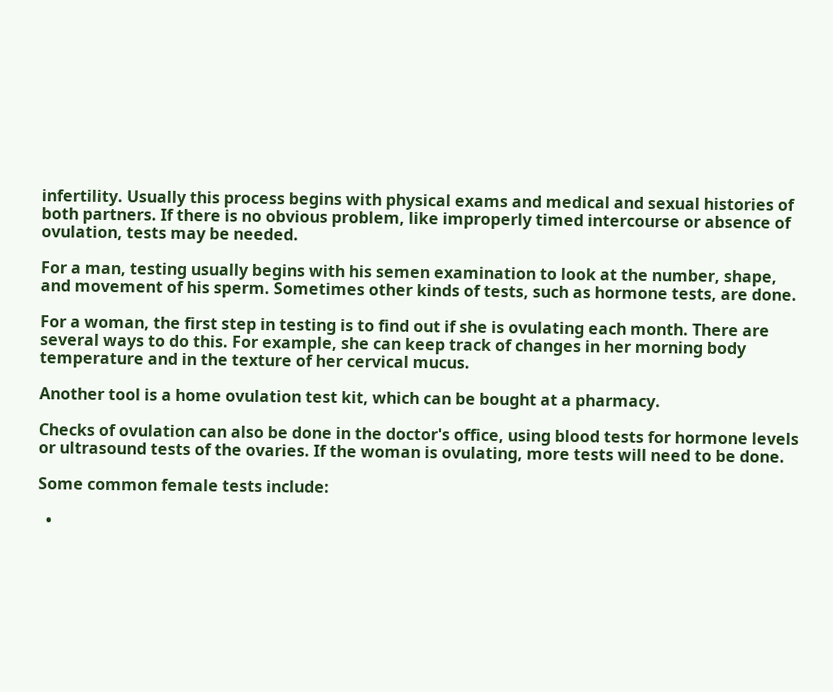infertility. Usually this process begins with physical exams and medical and sexual histories of both partners. If there is no obvious problem, like improperly timed intercourse or absence of ovulation, tests may be needed.

For a man, testing usually begins with his semen examination to look at the number, shape, and movement of his sperm. Sometimes other kinds of tests, such as hormone tests, are done.

For a woman, the first step in testing is to find out if she is ovulating each month. There are several ways to do this. For example, she can keep track of changes in her morning body temperature and in the texture of her cervical mucus.

Another tool is a home ovulation test kit, which can be bought at a pharmacy.

Checks of ovulation can also be done in the doctor's office, using blood tests for hormone levels or ultrasound tests of the ovaries. If the woman is ovulating, more tests will need to be done.

Some common female tests include:

  •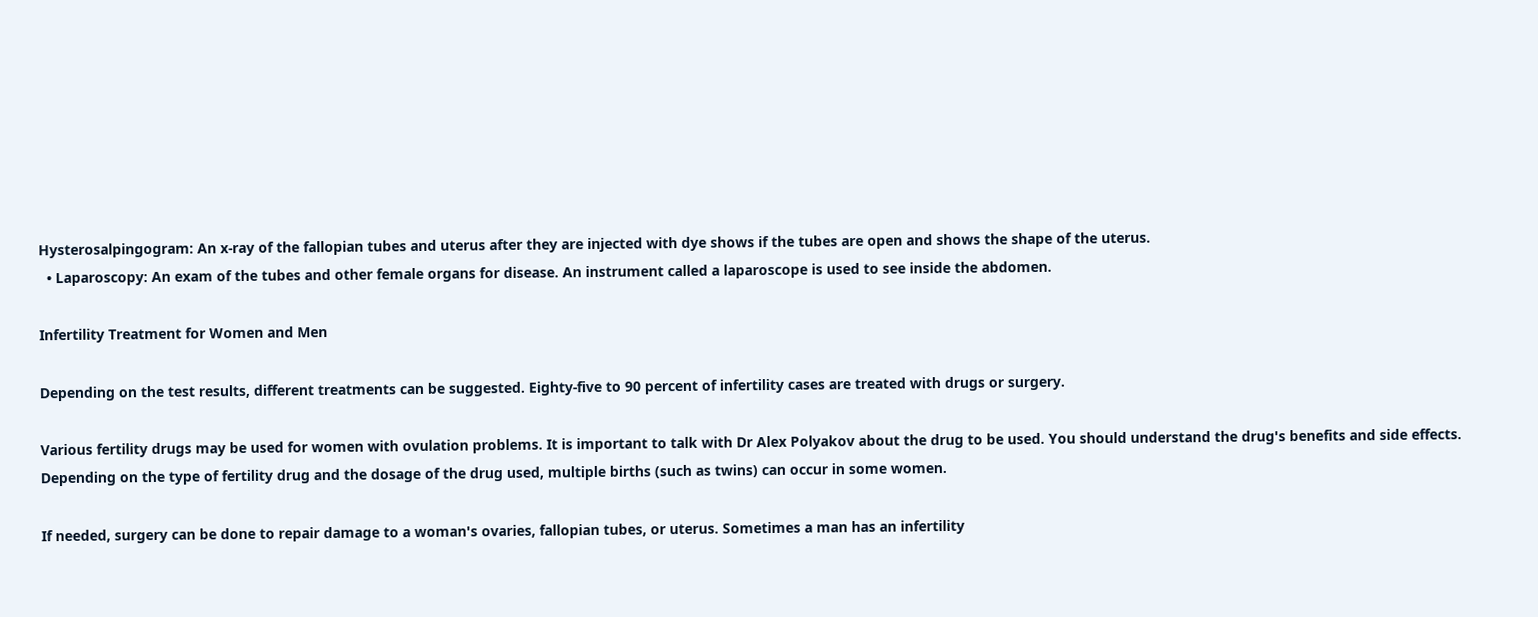Hysterosalpingogram: An x-ray of the fallopian tubes and uterus after they are injected with dye shows if the tubes are open and shows the shape of the uterus.
  • Laparoscopy: An exam of the tubes and other female organs for disease. An instrument called a laparoscope is used to see inside the abdomen.

Infertility Treatment for Women and Men

Depending on the test results, different treatments can be suggested. Eighty-five to 90 percent of infertility cases are treated with drugs or surgery.

Various fertility drugs may be used for women with ovulation problems. It is important to talk with Dr Alex Polyakov about the drug to be used. You should understand the drug's benefits and side effects. Depending on the type of fertility drug and the dosage of the drug used, multiple births (such as twins) can occur in some women.

If needed, surgery can be done to repair damage to a woman's ovaries, fallopian tubes, or uterus. Sometimes a man has an infertility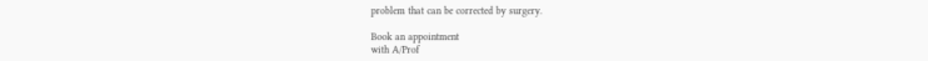problem that can be corrected by surgery.

Book an appointment
with A/Prof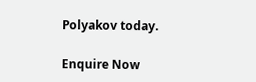Polyakov today.

Enquire Now